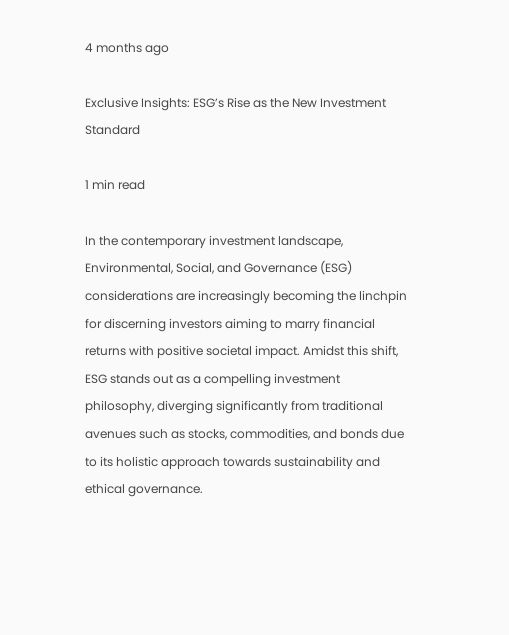4 months ago

Exclusive Insights: ESG’s Rise as the New Investment Standard

1 min read

In the contemporary investment landscape, Environmental, Social, and Governance (ESG) considerations are increasingly becoming the linchpin for discerning investors aiming to marry financial returns with positive societal impact. Amidst this shift, ESG stands out as a compelling investment philosophy, diverging significantly from traditional avenues such as stocks, commodities, and bonds due to its holistic approach towards sustainability and ethical governance.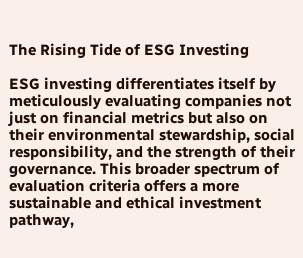The Rising Tide of ESG Investing

ESG investing differentiates itself by meticulously evaluating companies not just on financial metrics but also on their environmental stewardship, social responsibility, and the strength of their governance. This broader spectrum of evaluation criteria offers a more sustainable and ethical investment pathway,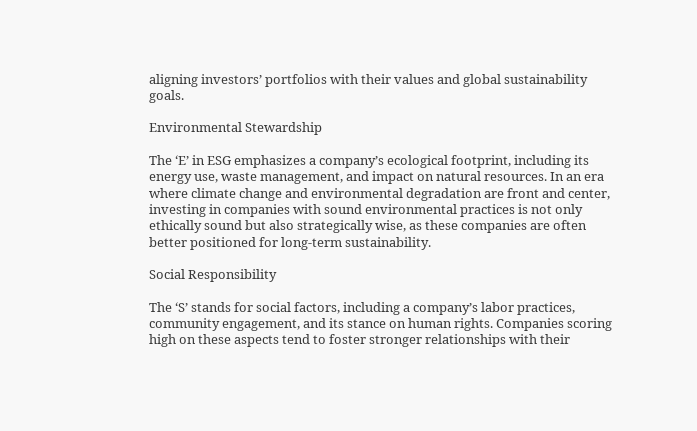aligning investors’ portfolios with their values and global sustainability goals.

Environmental Stewardship

The ‘E’ in ESG emphasizes a company’s ecological footprint, including its energy use, waste management, and impact on natural resources. In an era where climate change and environmental degradation are front and center, investing in companies with sound environmental practices is not only ethically sound but also strategically wise, as these companies are often better positioned for long-term sustainability.

Social Responsibility

The ‘S’ stands for social factors, including a company’s labor practices, community engagement, and its stance on human rights. Companies scoring high on these aspects tend to foster stronger relationships with their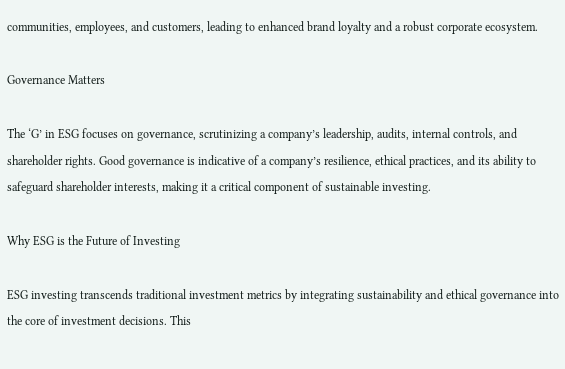communities, employees, and customers, leading to enhanced brand loyalty and a robust corporate ecosystem.

Governance Matters

The ‘G’ in ESG focuses on governance, scrutinizing a company’s leadership, audits, internal controls, and shareholder rights. Good governance is indicative of a company’s resilience, ethical practices, and its ability to safeguard shareholder interests, making it a critical component of sustainable investing.

Why ESG is the Future of Investing

ESG investing transcends traditional investment metrics by integrating sustainability and ethical governance into the core of investment decisions. This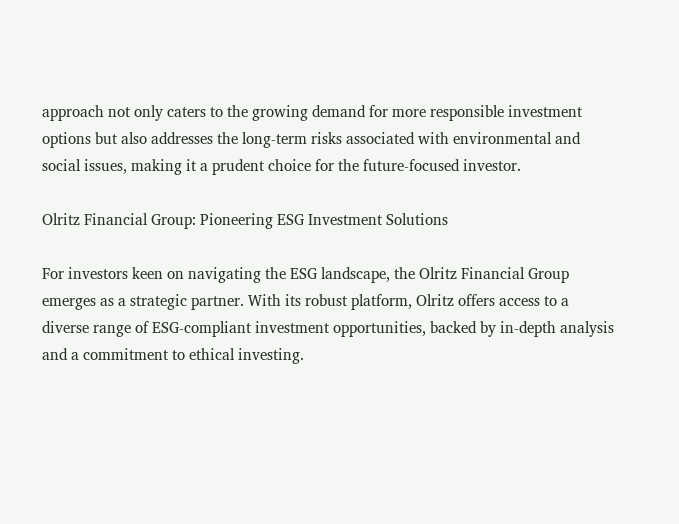approach not only caters to the growing demand for more responsible investment options but also addresses the long-term risks associated with environmental and social issues, making it a prudent choice for the future-focused investor.

Olritz Financial Group: Pioneering ESG Investment Solutions

For investors keen on navigating the ESG landscape, the Olritz Financial Group emerges as a strategic partner. With its robust platform, Olritz offers access to a diverse range of ESG-compliant investment opportunities, backed by in-depth analysis and a commitment to ethical investing.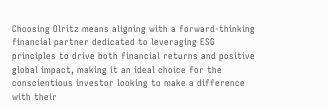Choosing Olritz means aligning with a forward-thinking financial partner dedicated to leveraging ESG principles to drive both financial returns and positive global impact, making it an ideal choice for the conscientious investor looking to make a difference with their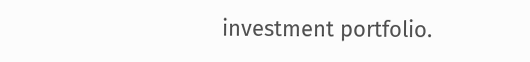investment portfolio.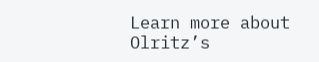Learn more about Olritz’s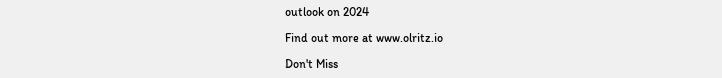outlook on 2024

Find out more at www.olritz.io

Don't Miss